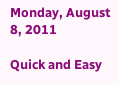Monday, August 8, 2011

Quick and Easy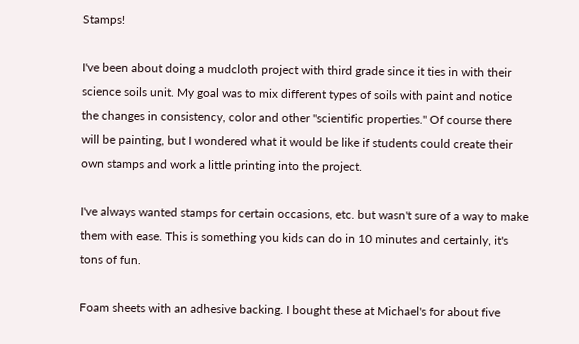Stamps!

I've been about doing a mudcloth project with third grade since it ties in with their science soils unit. My goal was to mix different types of soils with paint and notice the changes in consistency, color and other "scientific properties." Of course there will be painting, but I wondered what it would be like if students could create their own stamps and work a little printing into the project.

I've always wanted stamps for certain occasions, etc. but wasn't sure of a way to make them with ease. This is something you kids can do in 10 minutes and certainly, it's tons of fun.

Foam sheets with an adhesive backing. I bought these at Michael's for about five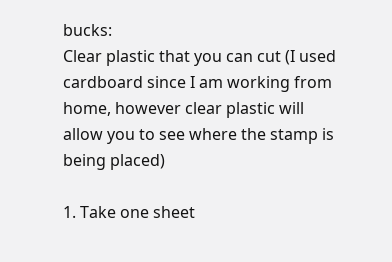bucks:
Clear plastic that you can cut (I used cardboard since I am working from home, however clear plastic will allow you to see where the stamp is being placed)

1. Take one sheet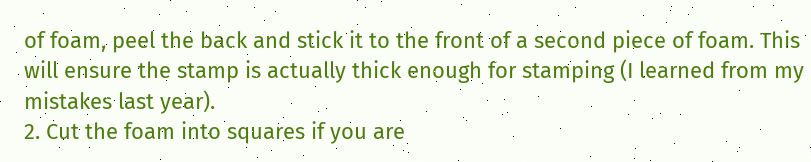of foam, peel the back and stick it to the front of a second piece of foam. This will ensure the stamp is actually thick enough for stamping (I learned from my mistakes last year).
2. Cut the foam into squares if you are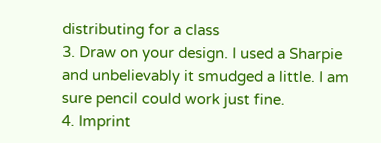distributing for a class
3. Draw on your design. I used a Sharpie and unbelievably it smudged a little. I am sure pencil could work just fine.
4. Imprint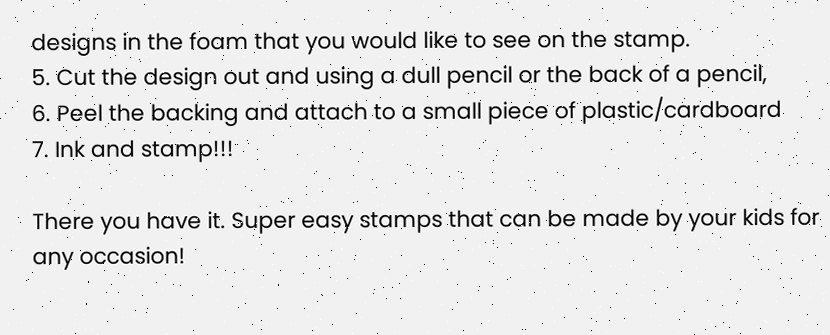designs in the foam that you would like to see on the stamp.
5. Cut the design out and using a dull pencil or the back of a pencil,
6. Peel the backing and attach to a small piece of plastic/cardboard
7. Ink and stamp!!!

There you have it. Super easy stamps that can be made by your kids for any occasion!